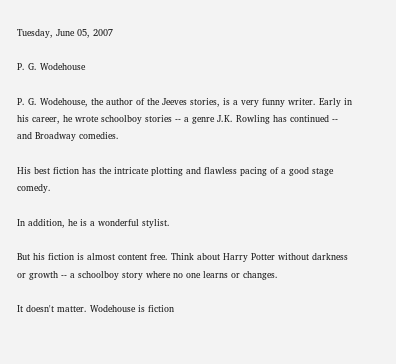Tuesday, June 05, 2007

P. G. Wodehouse

P. G. Wodehouse, the author of the Jeeves stories, is a very funny writer. Early in his career, he wrote schoolboy stories -- a genre J.K. Rowling has continued -- and Broadway comedies.

His best fiction has the intricate plotting and flawless pacing of a good stage comedy.

In addition, he is a wonderful stylist.

But his fiction is almost content free. Think about Harry Potter without darkness or growth -- a schoolboy story where no one learns or changes.

It doesn't matter. Wodehouse is fiction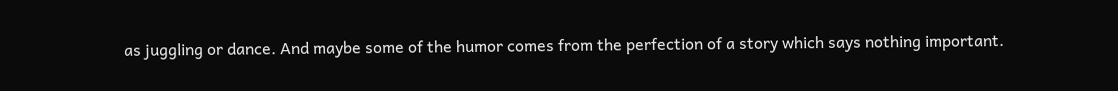as juggling or dance. And maybe some of the humor comes from the perfection of a story which says nothing important.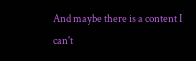And maybe there is a content I can't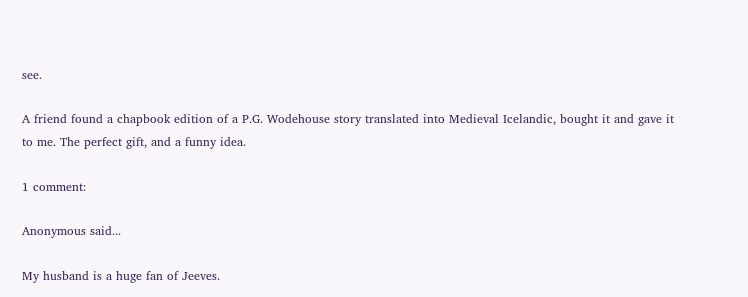see.

A friend found a chapbook edition of a P.G. Wodehouse story translated into Medieval Icelandic, bought it and gave it to me. The perfect gift, and a funny idea.

1 comment:

Anonymous said...

My husband is a huge fan of Jeeves.